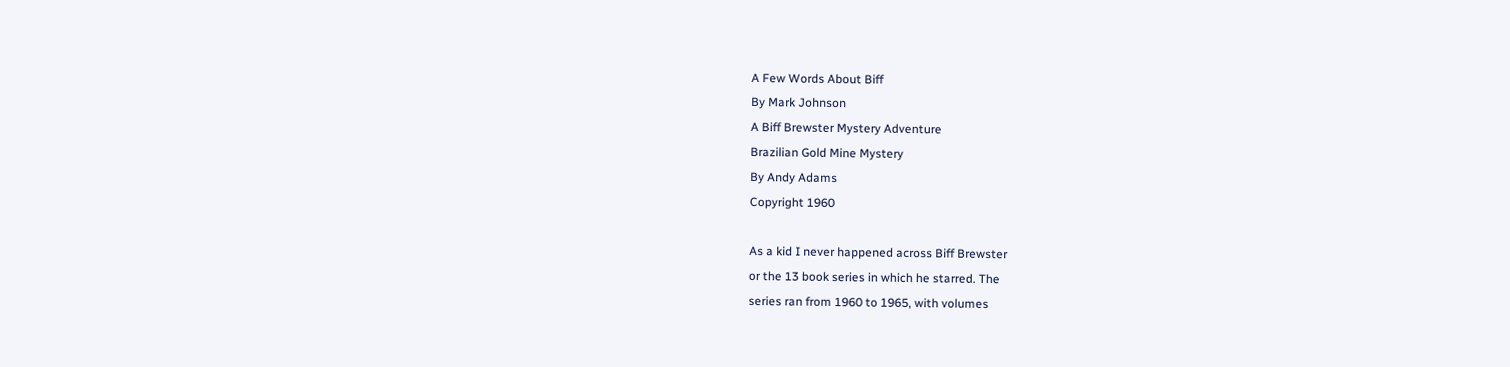A Few Words About Biff
By Mark Johnson
A Biff Brewster Mystery Adventure
Brazilian Gold Mine Mystery
By Andy Adams
Copyright 1960

As a kid I never happened across Biff Brewster
or the 13 book series in which he starred. The
series ran from 1960 to 1965, with volumes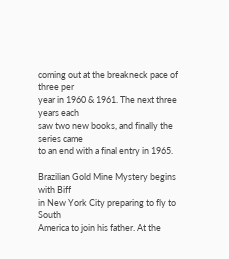coming out at the breakneck pace of three per
year in 1960 & 1961. The next three years each
saw two new books, and finally the series came
to an end with a final entry in 1965.

Brazilian Gold Mine Mystery begins with Biff
in New York City preparing to fly to South
America to join his father. At the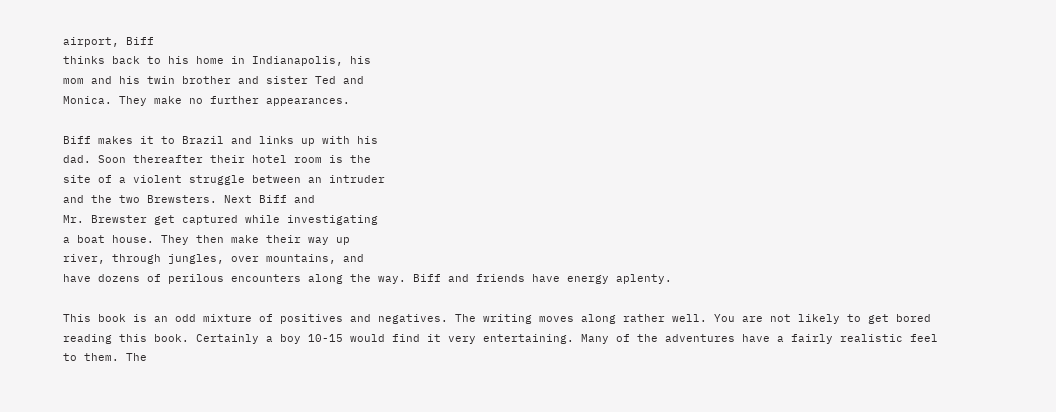airport, Biff
thinks back to his home in Indianapolis, his
mom and his twin brother and sister Ted and
Monica. They make no further appearances.

Biff makes it to Brazil and links up with his
dad. Soon thereafter their hotel room is the
site of a violent struggle between an intruder
and the two Brewsters. Next Biff and
Mr. Brewster get captured while investigating
a boat house. They then make their way up
river, through jungles, over mountains, and
have dozens of perilous encounters along the way. Biff and friends have energy aplenty.

This book is an odd mixture of positives and negatives. The writing moves along rather well. You are not likely to get bored reading this book. Certainly a boy 10-15 would find it very entertaining. Many of the adventures have a fairly realistic feel to them. The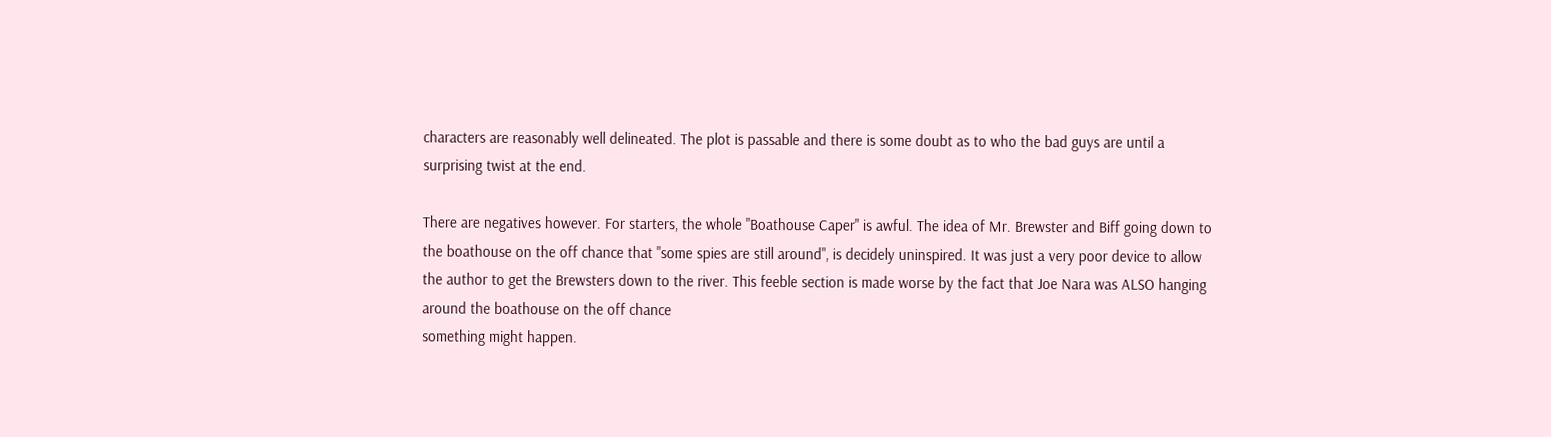characters are reasonably well delineated. The plot is passable and there is some doubt as to who the bad guys are until a surprising twist at the end.

There are negatives however. For starters, the whole "Boathouse Caper" is awful. The idea of Mr. Brewster and Biff going down to the boathouse on the off chance that "some spies are still around", is decidely uninspired. It was just a very poor device to allow the author to get the Brewsters down to the river. This feeble section is made worse by the fact that Joe Nara was ALSO hanging around the boathouse on the off chance
something might happen.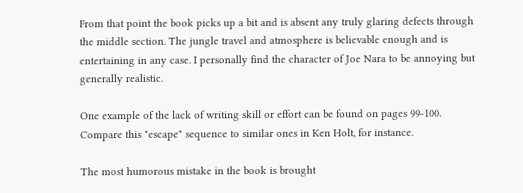From that point the book picks up a bit and is absent any truly glaring defects through the middle section. The jungle travel and atmosphere is believable enough and is entertaining in any case. I personally find the character of Joe Nara to be annoying but generally realistic.

One example of the lack of writing skill or effort can be found on pages 99-100. Compare this "escape" sequence to similar ones in Ken Holt, for instance.

The most humorous mistake in the book is brought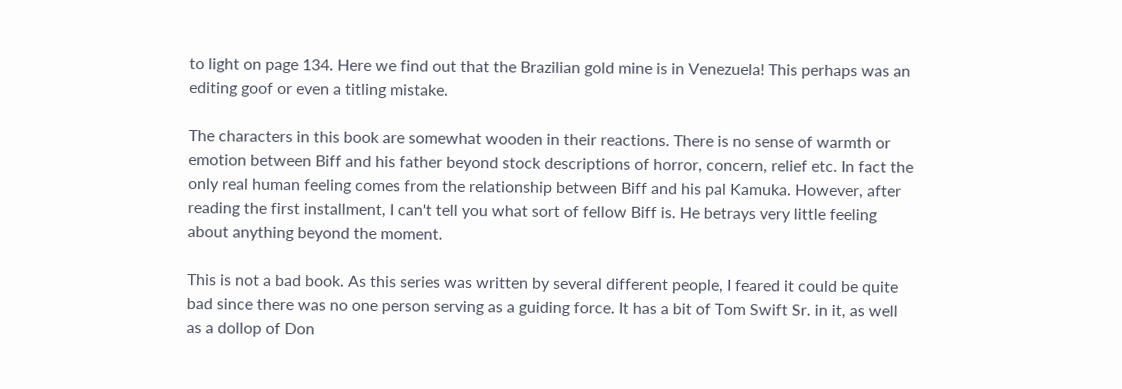to light on page 134. Here we find out that the Brazilian gold mine is in Venezuela! This perhaps was an editing goof or even a titling mistake.

The characters in this book are somewhat wooden in their reactions. There is no sense of warmth or emotion between Biff and his father beyond stock descriptions of horror, concern, relief etc. In fact the only real human feeling comes from the relationship between Biff and his pal Kamuka. However, after reading the first installment, I can't tell you what sort of fellow Biff is. He betrays very little feeling about anything beyond the moment.

This is not a bad book. As this series was written by several different people, I feared it could be quite bad since there was no one person serving as a guiding force. It has a bit of Tom Swift Sr. in it, as well as a dollop of Don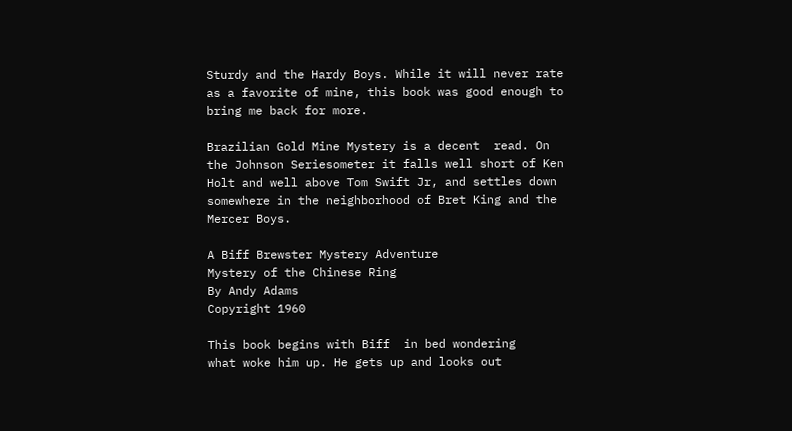Sturdy and the Hardy Boys. While it will never rate as a favorite of mine, this book was good enough to bring me back for more.

Brazilian Gold Mine Mystery is a decent  read. On the Johnson Seriesometer it falls well short of Ken Holt and well above Tom Swift Jr, and settles down somewhere in the neighborhood of Bret King and the Mercer Boys.

A Biff Brewster Mystery Adventure
Mystery of the Chinese Ring
By Andy Adams
Copyright 1960

This book begins with Biff  in bed wondering
what woke him up. He gets up and looks out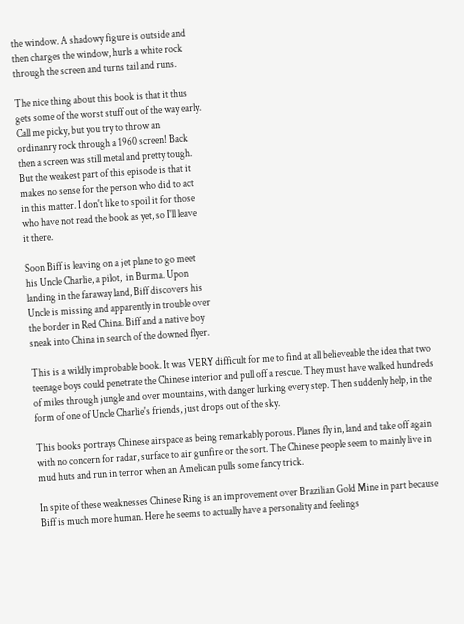the window. A shadowy figure is outside and
then charges the window, hurls a white rock
through the screen and turns tail and runs.

The nice thing about this book is that it thus
gets some of the worst stuff out of the way early.
Call me picky, but you try to throw an
ordinanry rock through a 1960 screen! Back
then a screen was still metal and pretty tough.
But the weakest part of this episode is that it
makes no sense for the person who did to act
in this matter. I don't like to spoil it for those
who have not read the book as yet, so I'll leave
it there.

Soon Biff is leaving on a jet plane to go meet
his Uncle Charlie, a pilot,  in Burma. Upon
landing in the faraway land, Biff discovers his
Uncle is missing and apparently in trouble over
the border in Red China. Biff and a native boy
sneak into China in search of the downed flyer.

This is a wildly improbable book. It was VERY difficult for me to find at all believeable the idea that two teenage boys could penetrate the Chinese interior and pull off a rescue. They must have walked hundreds of miles through jungle and over mountains, with danger lurking every step. Then suddenly help, in the form of one of Uncle Charlie's friends, just drops out of the sky.

This books portrays Chinese airspace as being remarkably porous. Planes fly in, land and take off again with no concern for radar, surface to air gunfire or the sort. The Chinese people seem to mainly live in mud huts and run in terror when an Amelican pulls some fancy trick.

In spite of these weaknesses Chinese Ring is an improvement over Brazilian Gold Mine in part because Biff is much more human. Here he seems to actually have a personality and feelings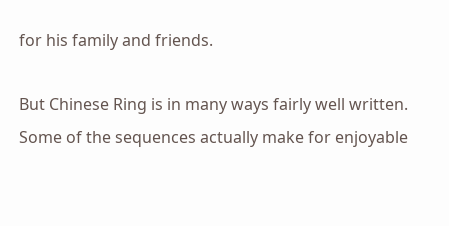for his family and friends.

But Chinese Ring is in many ways fairly well written. Some of the sequences actually make for enjoyable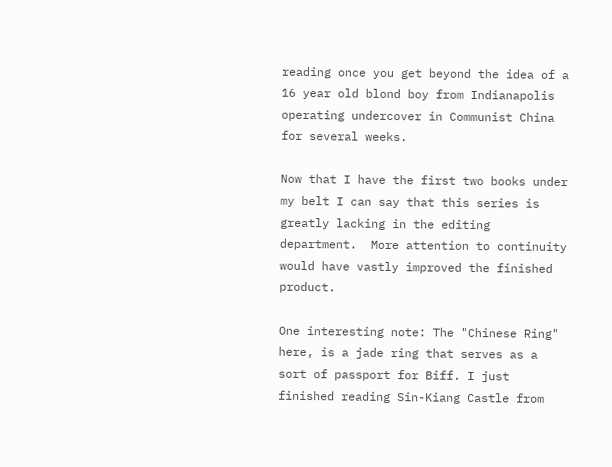reading once you get beyond the idea of a 16 year old blond boy from Indianapolis operating undercover in Communist China for several weeks.

Now that I have the first two books under my belt I can say that this series is greatly lacking in the editing department.  More attention to continuity would have vastly improved the finished product.

One interesting note: The "Chinese Ring" here, is a jade ring that serves as a sort of passport for Biff. I just finished reading Sin-Kiang Castle from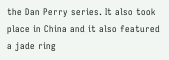the Dan Perry series. It also took place in China and it also featured a jade ring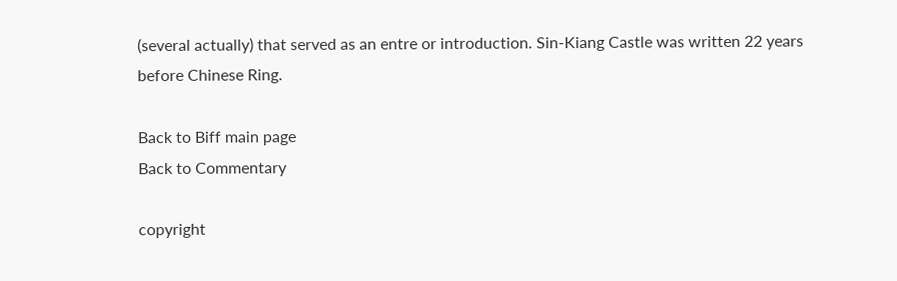(several actually) that served as an entre or introduction. Sin-Kiang Castle was written 22 years before Chinese Ring.

Back to Biff main page
Back to Commentary

copyright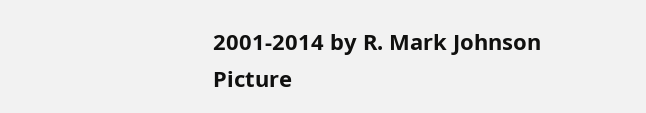2001-2014 by R. Mark Johnson
Picture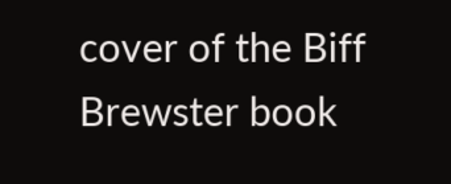cover of the Biff Brewster book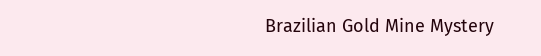Brazilian Gold Mine Mystery